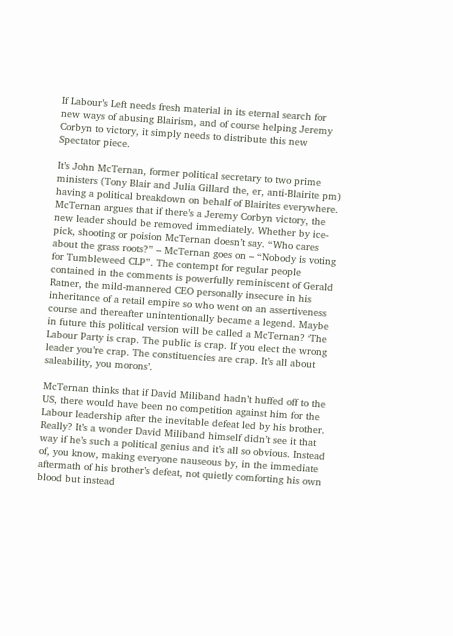If Labour’s Left needs fresh material in its eternal search for new ways of abusing Blairism, and of course helping Jeremy Corbyn to victory, it simply needs to distribute this new Spectator piece.

It’s John McTernan, former political secretary to two prime ministers (Tony Blair and Julia Gillard the, er, anti-Blairite pm) having a political breakdown on behalf of Blairites everywhere. McTernan argues that if there’s a Jeremy Corbyn victory, the new leader should be removed immediately. Whether by ice-pick, shooting or poision McTernan doesn’t say. “Who cares about the grass roots?” – McTernan goes on – “Nobody is voting for Tumbleweed CLP”. The contempt for regular people contained in the comments is powerfully reminiscent of Gerald Ratner, the mild-mannered CEO personally insecure in his inheritance of a retail empire so who went on an assertiveness course and thereafter unintentionally became a legend. Maybe in future this political version will be called a McTernan? ‘The Labour Party is crap. The public is crap. If you elect the wrong leader you’re crap. The constituencies are crap. It’s all about saleability, you morons’.

McTernan thinks that if David Miliband hadn’t huffed off to the US, there would have been no competition against him for the Labour leadership after the inevitable defeat led by his brother. Really? It’s a wonder David Miliband himself didn’t see it that way if he’s such a political genius and it’s all so obvious. Instead of, you know, making everyone nauseous by, in the immediate aftermath of his brother’s defeat, not quietly comforting his own blood but instead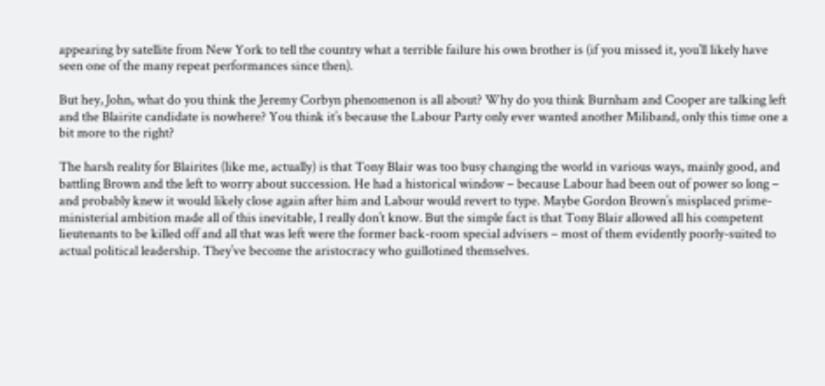appearing by satellite from New York to tell the country what a terrible failure his own brother is (if you missed it, you’ll likely have seen one of the many repeat performances since then).

But hey, John, what do you think the Jeremy Corbyn phenomenon is all about? Why do you think Burnham and Cooper are talking left and the Blairite candidate is nowhere? You think it’s because the Labour Party only ever wanted another Miliband, only this time one a bit more to the right?

The harsh reality for Blairites (like me, actually) is that Tony Blair was too busy changing the world in various ways, mainly good, and battling Brown and the left to worry about succession. He had a historical window – because Labour had been out of power so long – and probably knew it would likely close again after him and Labour would revert to type. Maybe Gordon Brown’s misplaced prime-ministerial ambition made all of this inevitable, I really don’t know. But the simple fact is that Tony Blair allowed all his competent lieutenants to be killed off and all that was left were the former back-room special advisers – most of them evidently poorly-suited to actual political leadership. They’ve become the aristocracy who guillotined themselves.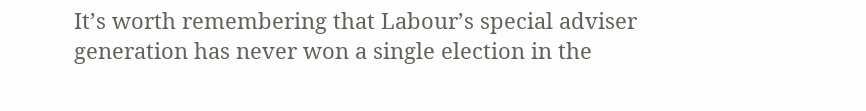It’s worth remembering that Labour’s special adviser generation has never won a single election in the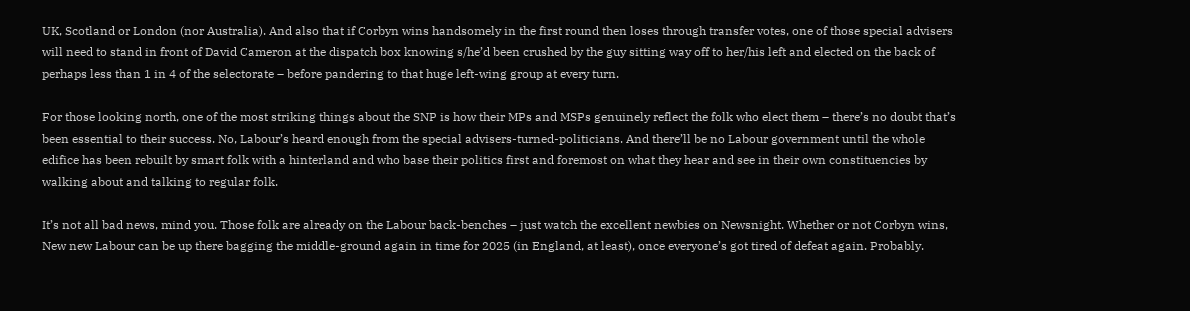UK, Scotland or London (nor Australia). And also that if Corbyn wins handsomely in the first round then loses through transfer votes, one of those special advisers will need to stand in front of David Cameron at the dispatch box knowing s/he’d been crushed by the guy sitting way off to her/his left and elected on the back of perhaps less than 1 in 4 of the selectorate – before pandering to that huge left-wing group at every turn.

For those looking north, one of the most striking things about the SNP is how their MPs and MSPs genuinely reflect the folk who elect them – there’s no doubt that’s been essential to their success. No, Labour’s heard enough from the special advisers-turned-politicians. And there’ll be no Labour government until the whole edifice has been rebuilt by smart folk with a hinterland and who base their politics first and foremost on what they hear and see in their own constituencies by walking about and talking to regular folk.

It’s not all bad news, mind you. Those folk are already on the Labour back-benches – just watch the excellent newbies on Newsnight. Whether or not Corbyn wins, New new Labour can be up there bagging the middle-ground again in time for 2025 (in England, at least), once everyone’s got tired of defeat again. Probably.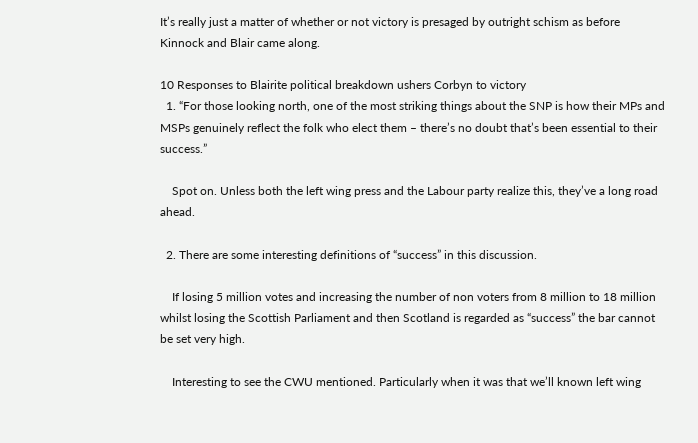It’s really just a matter of whether or not victory is presaged by outright schism as before Kinnock and Blair came along.

10 Responses to Blairite political breakdown ushers Corbyn to victory
  1. “For those looking north, one of the most striking things about the SNP is how their MPs and MSPs genuinely reflect the folk who elect them – there’s no doubt that’s been essential to their success.”

    Spot on. Unless both the left wing press and the Labour party realize this, they’ve a long road ahead.

  2. There are some interesting definitions of “success” in this discussion.

    If losing 5 million votes and increasing the number of non voters from 8 million to 18 million whilst losing the Scottish Parliament and then Scotland is regarded as “success” the bar cannot be set very high.

    Interesting to see the CWU mentioned. Particularly when it was that we’ll known left wing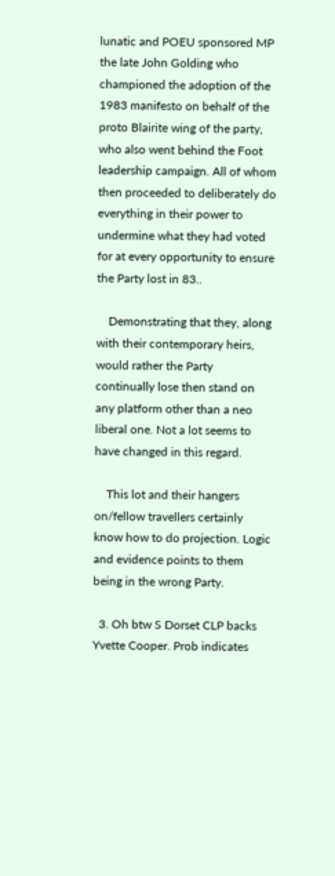lunatic and POEU sponsored MP the late John Golding who championed the adoption of the 1983 manifesto on behalf of the proto Blairite wing of the party, who also went behind the Foot leadership campaign. All of whom then proceeded to deliberately do everything in their power to undermine what they had voted for at every opportunity to ensure the Party lost in 83..

    Demonstrating that they, along with their contemporary heirs, would rather the Party continually lose then stand on any platform other than a neo liberal one. Not a lot seems to have changed in this regard.

    This lot and their hangers on/fellow travellers certainly know how to do projection. Logic and evidence points to them being in the wrong Party.

  3. Oh btw S Dorset CLP backs Yvette Cooper. Prob indicates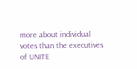more about individual votes than the executives of UNITE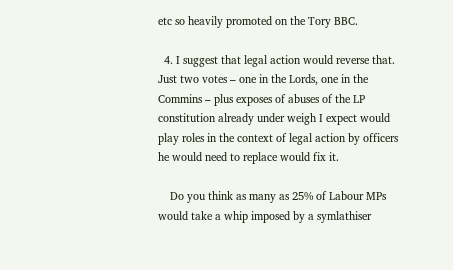etc so heavily promoted on the Tory BBC.

  4. I suggest that legal action would reverse that. Just two votes – one in the Lords, one in the Commins – plus exposes of abuses of the LP constitution already under weigh I expect would play roles in the context of legal action by officers he would need to replace would fix it.

    Do you think as many as 25% of Labour MPs would take a whip imposed by a symlathiser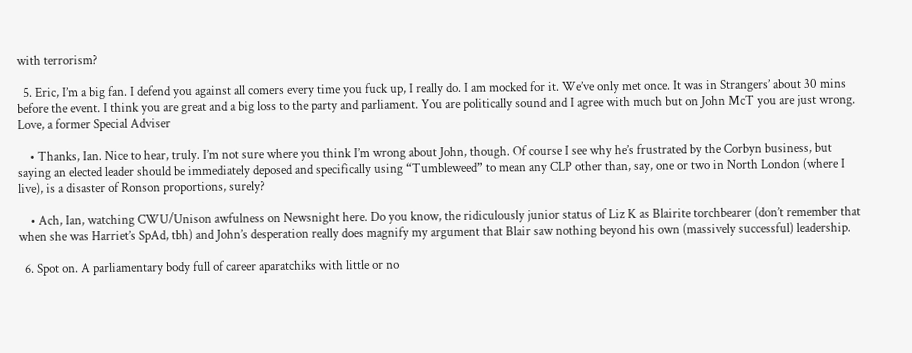with terrorism?

  5. Eric, I’m a big fan. I defend you against all comers every time you fuck up, I really do. I am mocked for it. We’ve only met once. It was in Strangers’ about 30 mins before the event. I think you are great and a big loss to the party and parliament. You are politically sound and I agree with much but on John McT you are just wrong. Love, a former Special Adviser

    • Thanks, Ian. Nice to hear, truly. I’m not sure where you think I’m wrong about John, though. Of course I see why he’s frustrated by the Corbyn business, but saying an elected leader should be immediately deposed and specifically using “Tumbleweed” to mean any CLP other than, say, one or two in North London (where I live), is a disaster of Ronson proportions, surely?

    • Ach, Ian, watching CWU/Unison awfulness on Newsnight here. Do you know, the ridiculously junior status of Liz K as Blairite torchbearer (don’t remember that when she was Harriet’s SpAd, tbh) and John’s desperation really does magnify my argument that Blair saw nothing beyond his own (massively successful) leadership.

  6. Spot on. A parliamentary body full of career aparatchiks with little or no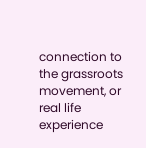connection to the grassroots movement, or real life experience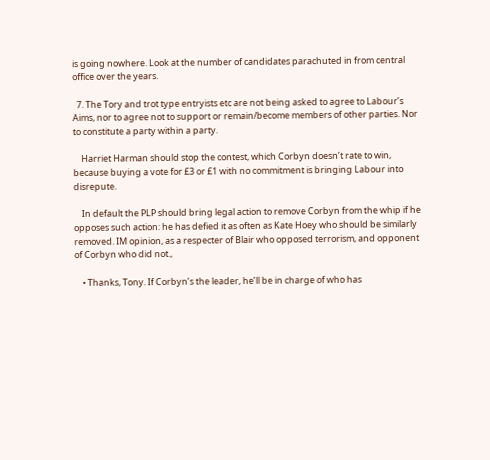is going nowhere. Look at the number of candidates parachuted in from central office over the years.

  7. The Tory and trot type entryists etc are not being asked to agree to Labour’s Aims, nor to agree not to support or remain/become members of other parties. Nor to constitute a party within a party.

    Harriet Harman should stop the contest, which Corbyn doesn’t rate to win, because buying a vote for £3 or £1 with no commitment is bringing Labour into disrepute.

    In default the PLP should bring legal action to remove Corbyn from the whip if he opposes such action: he has defied it as often as Kate Hoey who should be similarly removed. IM opinion, as a respecter of Blair who opposed terrorism, and opponent of Corbyn who did not.,

    • Thanks, Tony. If Corbyn’s the leader, he’ll be in charge of who has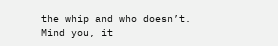the whip and who doesn’t. Mind you, it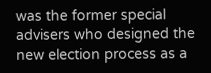was the former special advisers who designed the new election process as a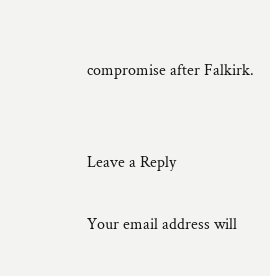compromise after Falkirk.


Leave a Reply

Your email address will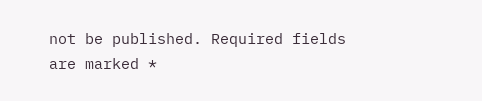not be published. Required fields are marked *